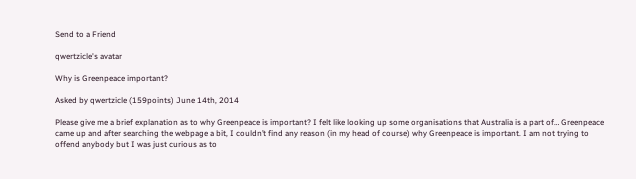Send to a Friend

qwertzicle's avatar

Why is Greenpeace important?

Asked by qwertzicle (159points) June 14th, 2014

Please give me a brief explanation as to why Greenpeace is important? I felt like looking up some organisations that Australia is a part of… Greenpeace came up and after searching the webpage a bit, I couldn’t find any reason (in my head of course) why Greenpeace is important. I am not trying to offend anybody but I was just curious as to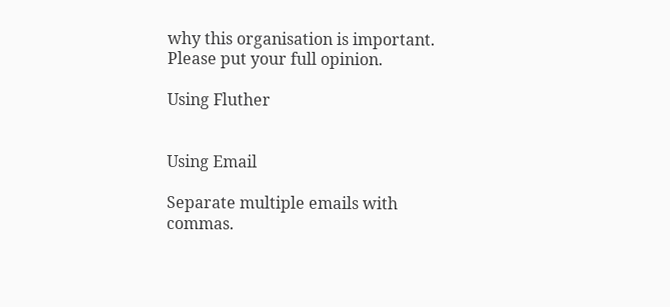why this organisation is important. Please put your full opinion.

Using Fluther


Using Email

Separate multiple emails with commas.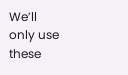We’ll only use these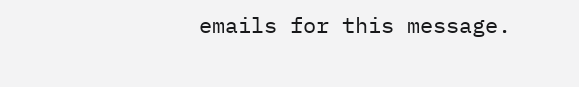emails for this message.